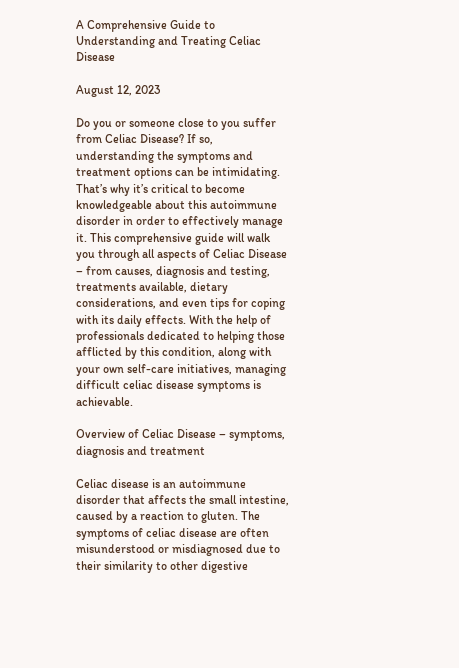A Comprehensive Guide to Understanding and Treating Celiac Disease

August 12, 2023

Do you or someone close to you suffer from Celiac Disease? If so, understanding the symptoms and treatment options can be intimidating. That’s why it’s critical to become knowledgeable about this autoimmune disorder in order to effectively manage it. This comprehensive guide will walk you through all aspects of Celiac Disease – from causes, diagnosis and testing, treatments available, dietary considerations, and even tips for coping with its daily effects. With the help of professionals dedicated to helping those afflicted by this condition, along with your own self-care initiatives, managing difficult celiac disease symptoms is achievable.

Overview of Celiac Disease – symptoms, diagnosis and treatment

Celiac disease is an autoimmune disorder that affects the small intestine, caused by a reaction to gluten. The symptoms of celiac disease are often misunderstood or misdiagnosed due to their similarity to other digestive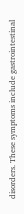disorders. These symptoms include gastrointestinal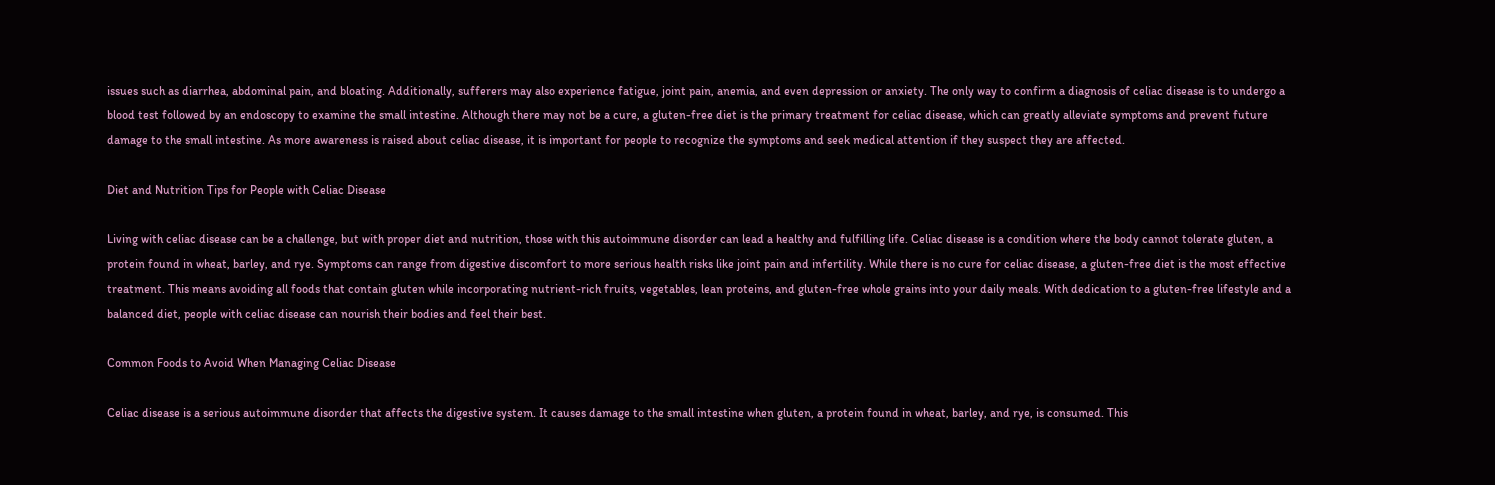issues such as diarrhea, abdominal pain, and bloating. Additionally, sufferers may also experience fatigue, joint pain, anemia, and even depression or anxiety. The only way to confirm a diagnosis of celiac disease is to undergo a blood test followed by an endoscopy to examine the small intestine. Although there may not be a cure, a gluten-free diet is the primary treatment for celiac disease, which can greatly alleviate symptoms and prevent future damage to the small intestine. As more awareness is raised about celiac disease, it is important for people to recognize the symptoms and seek medical attention if they suspect they are affected.

Diet and Nutrition Tips for People with Celiac Disease

Living with celiac disease can be a challenge, but with proper diet and nutrition, those with this autoimmune disorder can lead a healthy and fulfilling life. Celiac disease is a condition where the body cannot tolerate gluten, a protein found in wheat, barley, and rye. Symptoms can range from digestive discomfort to more serious health risks like joint pain and infertility. While there is no cure for celiac disease, a gluten-free diet is the most effective treatment. This means avoiding all foods that contain gluten while incorporating nutrient-rich fruits, vegetables, lean proteins, and gluten-free whole grains into your daily meals. With dedication to a gluten-free lifestyle and a balanced diet, people with celiac disease can nourish their bodies and feel their best.

Common Foods to Avoid When Managing Celiac Disease

Celiac disease is a serious autoimmune disorder that affects the digestive system. It causes damage to the small intestine when gluten, a protein found in wheat, barley, and rye, is consumed. This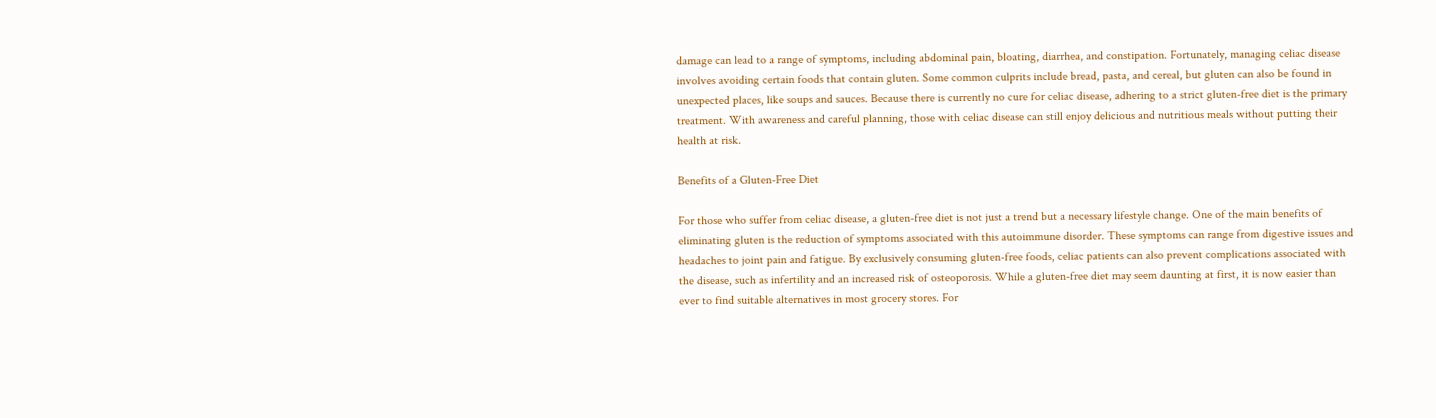damage can lead to a range of symptoms, including abdominal pain, bloating, diarrhea, and constipation. Fortunately, managing celiac disease involves avoiding certain foods that contain gluten. Some common culprits include bread, pasta, and cereal, but gluten can also be found in unexpected places, like soups and sauces. Because there is currently no cure for celiac disease, adhering to a strict gluten-free diet is the primary treatment. With awareness and careful planning, those with celiac disease can still enjoy delicious and nutritious meals without putting their health at risk.

Benefits of a Gluten-Free Diet

For those who suffer from celiac disease, a gluten-free diet is not just a trend but a necessary lifestyle change. One of the main benefits of eliminating gluten is the reduction of symptoms associated with this autoimmune disorder. These symptoms can range from digestive issues and headaches to joint pain and fatigue. By exclusively consuming gluten-free foods, celiac patients can also prevent complications associated with the disease, such as infertility and an increased risk of osteoporosis. While a gluten-free diet may seem daunting at first, it is now easier than ever to find suitable alternatives in most grocery stores. For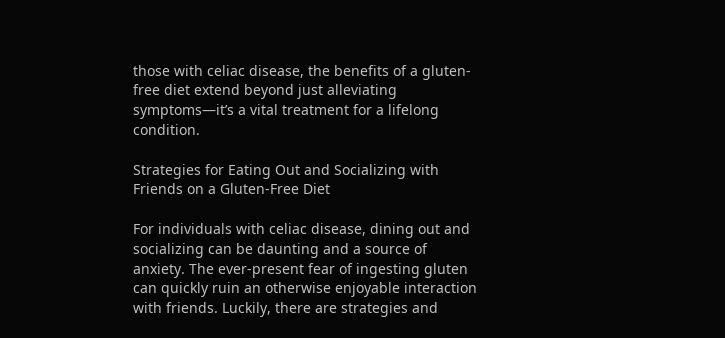those with celiac disease, the benefits of a gluten-free diet extend beyond just alleviating symptoms—it’s a vital treatment for a lifelong condition.

Strategies for Eating Out and Socializing with Friends on a Gluten-Free Diet

For individuals with celiac disease, dining out and socializing can be daunting and a source of anxiety. The ever-present fear of ingesting gluten can quickly ruin an otherwise enjoyable interaction with friends. Luckily, there are strategies and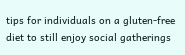tips for individuals on a gluten-free diet to still enjoy social gatherings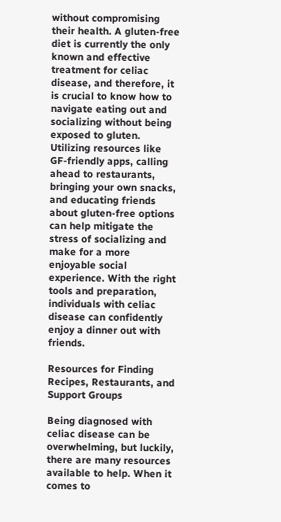without compromising their health. A gluten-free diet is currently the only known and effective treatment for celiac disease, and therefore, it is crucial to know how to navigate eating out and socializing without being exposed to gluten. Utilizing resources like GF-friendly apps, calling ahead to restaurants, bringing your own snacks, and educating friends about gluten-free options can help mitigate the stress of socializing and make for a more enjoyable social experience. With the right tools and preparation, individuals with celiac disease can confidently enjoy a dinner out with friends.

Resources for Finding Recipes, Restaurants, and Support Groups

Being diagnosed with celiac disease can be overwhelming, but luckily, there are many resources available to help. When it comes to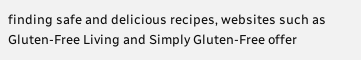finding safe and delicious recipes, websites such as Gluten-Free Living and Simply Gluten-Free offer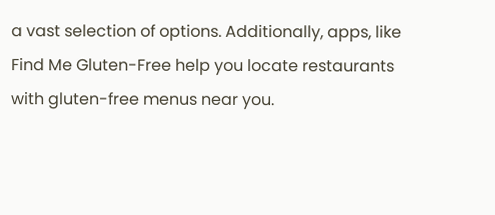a vast selection of options. Additionally, apps, like Find Me Gluten-Free help you locate restaurants with gluten-free menus near you.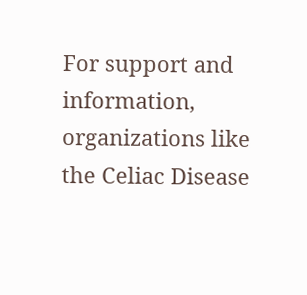For support and information, organizations like the Celiac Disease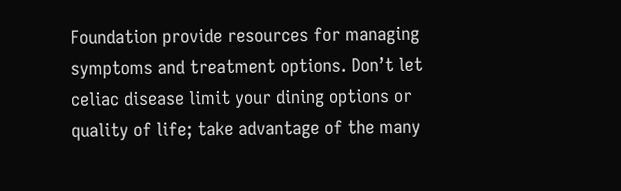Foundation provide resources for managing symptoms and treatment options. Don’t let celiac disease limit your dining options or quality of life; take advantage of the many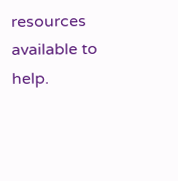resources available to help.